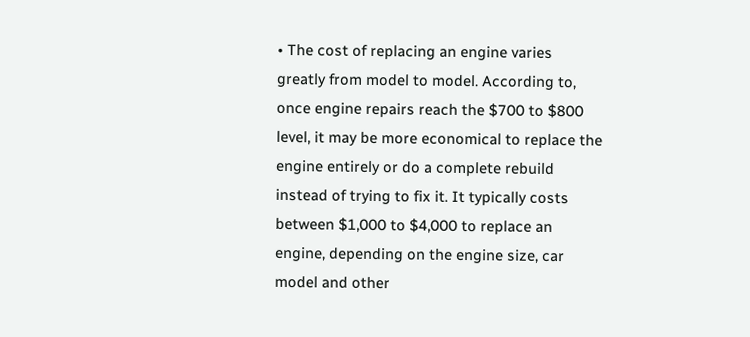• The cost of replacing an engine varies greatly from model to model. According to, once engine repairs reach the $700 to $800 level, it may be more economical to replace the engine entirely or do a complete rebuild instead of trying to fix it. It typically costs between $1,000 to $4,000 to replace an engine, depending on the engine size, car model and other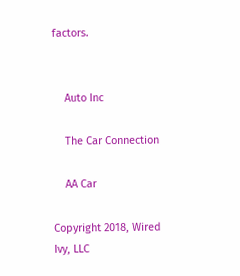factors.


    Auto Inc

    The Car Connection

    AA Car

Copyright 2018, Wired Ivy, LLC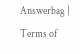Answerbag | Terms of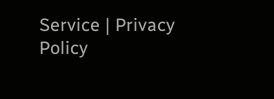Service | Privacy Policy